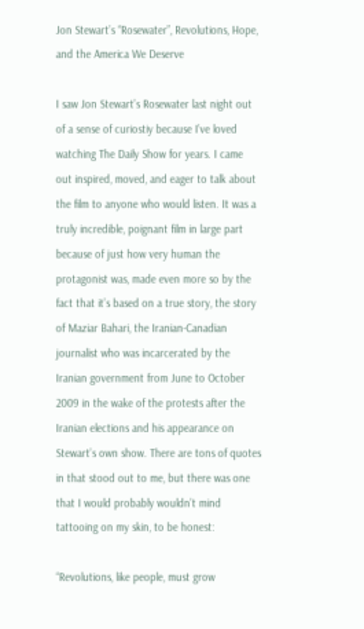Jon Stewart’s “Rosewater”, Revolutions, Hope, and the America We Deserve

I saw Jon Stewart’s Rosewater last night out of a sense of curiostiy because I’ve loved watching The Daily Show for years. I came out inspired, moved, and eager to talk about the film to anyone who would listen. It was a truly incredible, poignant film in large part because of just how very human the protagonist was, made even more so by the fact that it’s based on a true story, the story of Maziar Bahari, the Iranian-Canadian journalist who was incarcerated by the Iranian government from June to October 2009 in the wake of the protests after the Iranian elections and his appearance on Stewart’s own show. There are tons of quotes in that stood out to me, but there was one that I would probably wouldn’t mind tattooing on my skin, to be honest:

“Revolutions, like people, must grow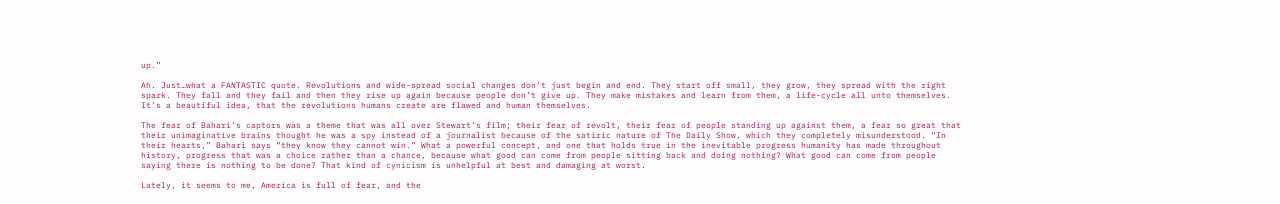up.”

Ah. Just…what a FANTASTIC quote. Revolutions and wide-spread social changes don’t just begin and end. They start off small, they grow, they spread with the right spark. They fall and they fail and then they rise up again because people don’t give up. They make mistakes and learn from them, a life-cycle all unto themselves. It’s a beautiful idea, that the revolutions humans create are flawed and human themselves.

The fear of Bahari’s captors was a theme that was all over Stewart’s film; their fear of revolt, their fear of people standing up against them, a fear so great that their unimaginative brains thought he was a spy instead of a journalist because of the satiric nature of The Daily Show, which they completely misunderstood. “In their hearts,” Bahari says “they know they cannot win.” What a powerful concept, and one that holds true in the inevitable progress humanity has made throughout history, progress that was a choice rather than a chance, because what good can come from people sitting back and doing nothing? What good can come from people saying there is nothing to be done? That kind of cynicism is unhelpful at best and damaging at worst.

Lately, it seems to me, America is full of fear, and the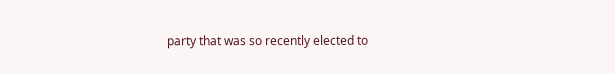party that was so recently elected to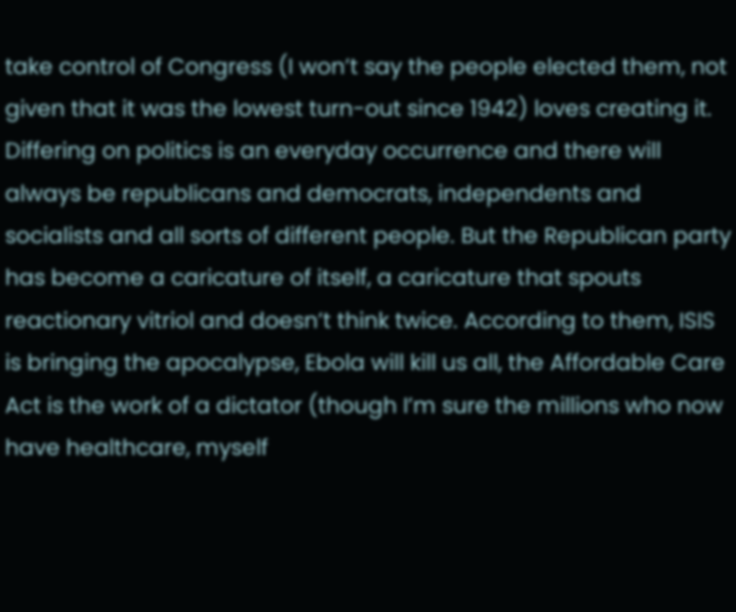take control of Congress (I won’t say the people elected them, not given that it was the lowest turn-out since 1942) loves creating it. Differing on politics is an everyday occurrence and there will always be republicans and democrats, independents and socialists and all sorts of different people. But the Republican party has become a caricature of itself, a caricature that spouts reactionary vitriol and doesn’t think twice. According to them, ISIS is bringing the apocalypse, Ebola will kill us all, the Affordable Care Act is the work of a dictator (though I’m sure the millions who now have healthcare, myself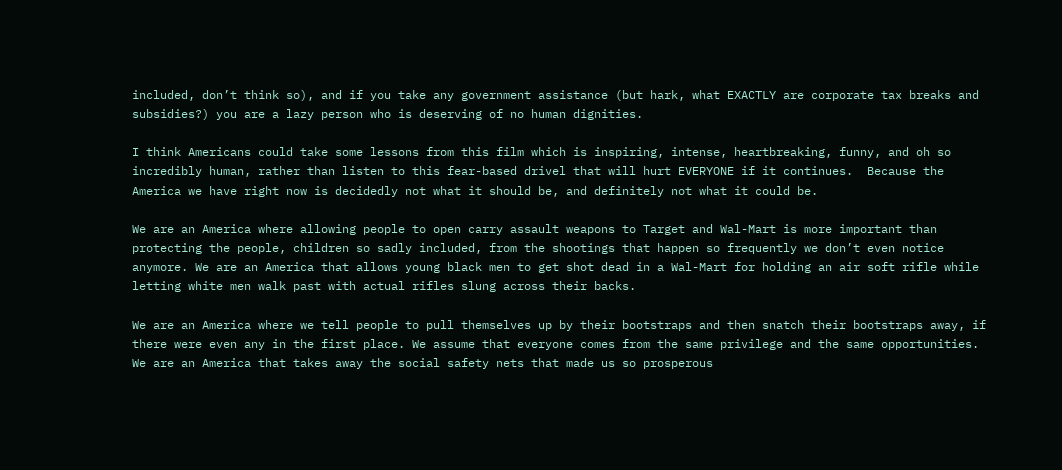included, don’t think so), and if you take any government assistance (but hark, what EXACTLY are corporate tax breaks and subsidies?) you are a lazy person who is deserving of no human dignities.

I think Americans could take some lessons from this film which is inspiring, intense, heartbreaking, funny, and oh so incredibly human, rather than listen to this fear-based drivel that will hurt EVERYONE if it continues.  Because the America we have right now is decidedly not what it should be, and definitely not what it could be.

We are an America where allowing people to open carry assault weapons to Target and Wal-Mart is more important than protecting the people, children so sadly included, from the shootings that happen so frequently we don’t even notice anymore. We are an America that allows young black men to get shot dead in a Wal-Mart for holding an air soft rifle while letting white men walk past with actual rifles slung across their backs.

We are an America where we tell people to pull themselves up by their bootstraps and then snatch their bootstraps away, if there were even any in the first place. We assume that everyone comes from the same privilege and the same opportunities.  We are an America that takes away the social safety nets that made us so prosperous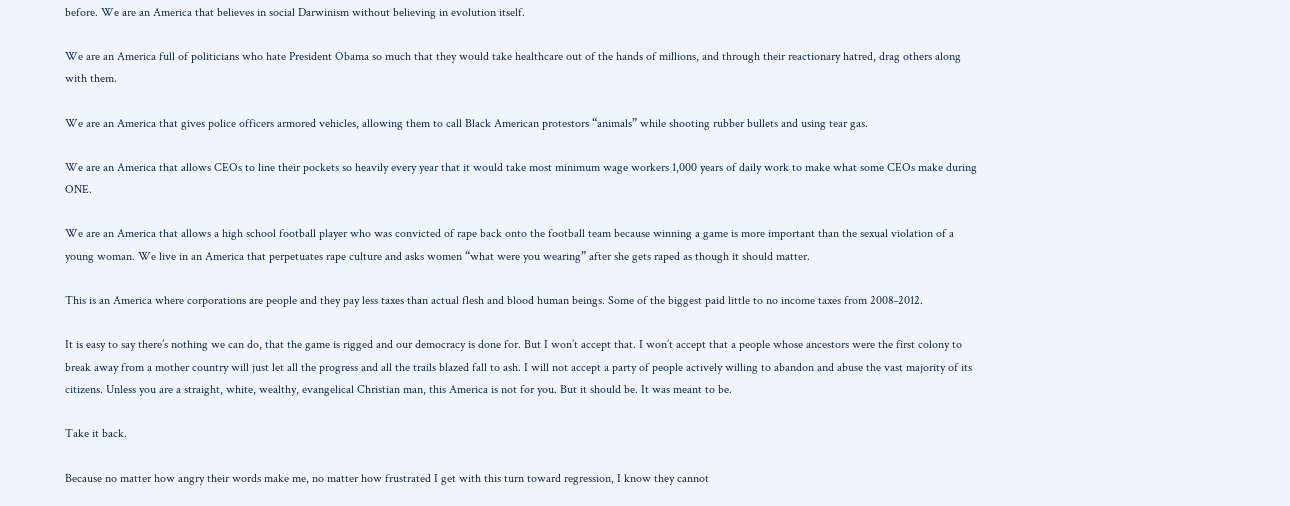before. We are an America that believes in social Darwinism without believing in evolution itself.

We are an America full of politicians who hate President Obama so much that they would take healthcare out of the hands of millions, and through their reactionary hatred, drag others along with them.

We are an America that gives police officers armored vehicles, allowing them to call Black American protestors “animals” while shooting rubber bullets and using tear gas.

We are an America that allows CEOs to line their pockets so heavily every year that it would take most minimum wage workers 1,000 years of daily work to make what some CEOs make during ONE.

We are an America that allows a high school football player who was convicted of rape back onto the football team because winning a game is more important than the sexual violation of a young woman. We live in an America that perpetuates rape culture and asks women “what were you wearing” after she gets raped as though it should matter.

This is an America where corporations are people and they pay less taxes than actual flesh and blood human beings. Some of the biggest paid little to no income taxes from 2008-2012.

It is easy to say there’s nothing we can do, that the game is rigged and our democracy is done for. But I won’t accept that. I won’t accept that a people whose ancestors were the first colony to break away from a mother country will just let all the progress and all the trails blazed fall to ash. I will not accept a party of people actively willing to abandon and abuse the vast majority of its citizens. Unless you are a straight, white, wealthy, evangelical Christian man, this America is not for you. But it should be. It was meant to be.

Take it back.

Because no matter how angry their words make me, no matter how frustrated I get with this turn toward regression, I know they cannot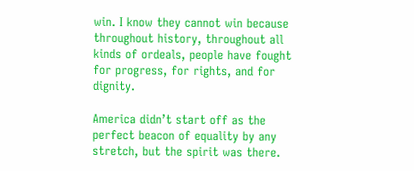win. I know they cannot win because throughout history, throughout all kinds of ordeals, people have fought for progress, for rights, and for dignity.

America didn’t start off as the perfect beacon of equality by any stretch, but the spirit was there.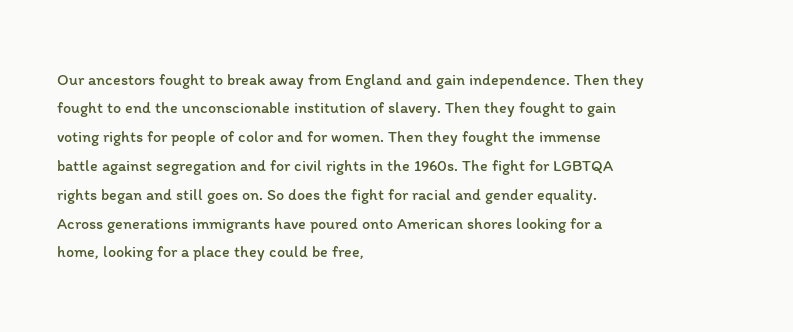Our ancestors fought to break away from England and gain independence. Then they fought to end the unconscionable institution of slavery. Then they fought to gain voting rights for people of color and for women. Then they fought the immense battle against segregation and for civil rights in the 1960s. The fight for LGBTQA rights began and still goes on. So does the fight for racial and gender equality. Across generations immigrants have poured onto American shores looking for a home, looking for a place they could be free,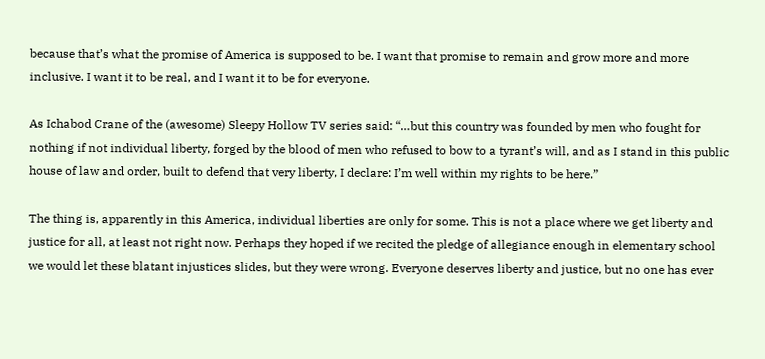because that’s what the promise of America is supposed to be. I want that promise to remain and grow more and more inclusive. I want it to be real, and I want it to be for everyone.

As Ichabod Crane of the (awesome) Sleepy Hollow TV series said: “…but this country was founded by men who fought for nothing if not individual liberty, forged by the blood of men who refused to bow to a tyrant’s will, and as I stand in this public house of law and order, built to defend that very liberty, I declare: I’m well within my rights to be here.”

The thing is, apparently in this America, individual liberties are only for some. This is not a place where we get liberty and justice for all, at least not right now. Perhaps they hoped if we recited the pledge of allegiance enough in elementary school we would let these blatant injustices slides, but they were wrong. Everyone deserves liberty and justice, but no one has ever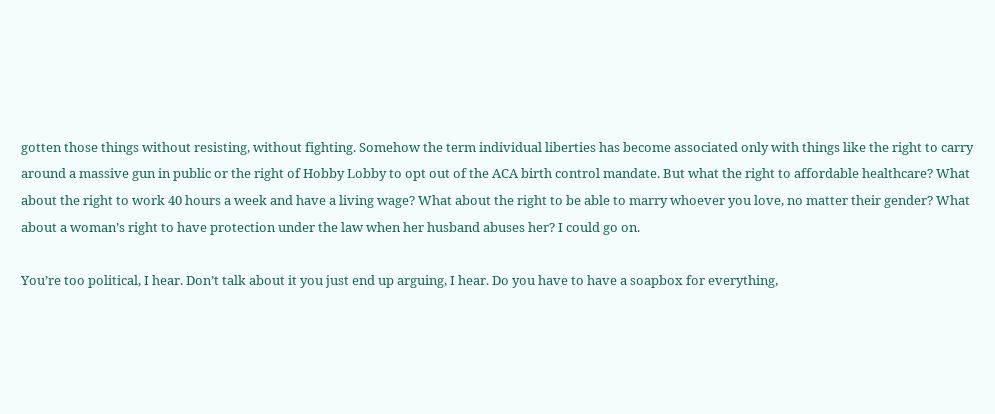gotten those things without resisting, without fighting. Somehow the term individual liberties has become associated only with things like the right to carry around a massive gun in public or the right of Hobby Lobby to opt out of the ACA birth control mandate. But what the right to affordable healthcare? What about the right to work 40 hours a week and have a living wage? What about the right to be able to marry whoever you love, no matter their gender? What about a woman’s right to have protection under the law when her husband abuses her? I could go on.

You’re too political, I hear. Don’t talk about it you just end up arguing, I hear. Do you have to have a soapbox for everything,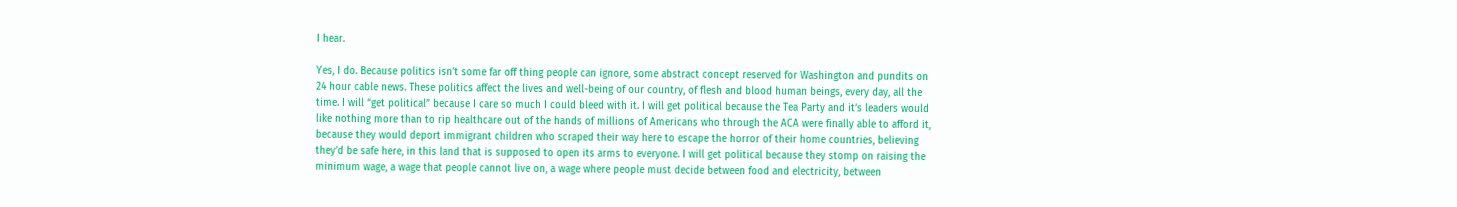I hear.

Yes, I do. Because politics isn’t some far off thing people can ignore, some abstract concept reserved for Washington and pundits on 24 hour cable news. These politics affect the lives and well-being of our country, of flesh and blood human beings, every day, all the time. I will “get political” because I care so much I could bleed with it. I will get political because the Tea Party and it’s leaders would like nothing more than to rip healthcare out of the hands of millions of Americans who through the ACA were finally able to afford it, because they would deport immigrant children who scraped their way here to escape the horror of their home countries, believing they’d be safe here, in this land that is supposed to open its arms to everyone. I will get political because they stomp on raising the minimum wage, a wage that people cannot live on, a wage where people must decide between food and electricity, between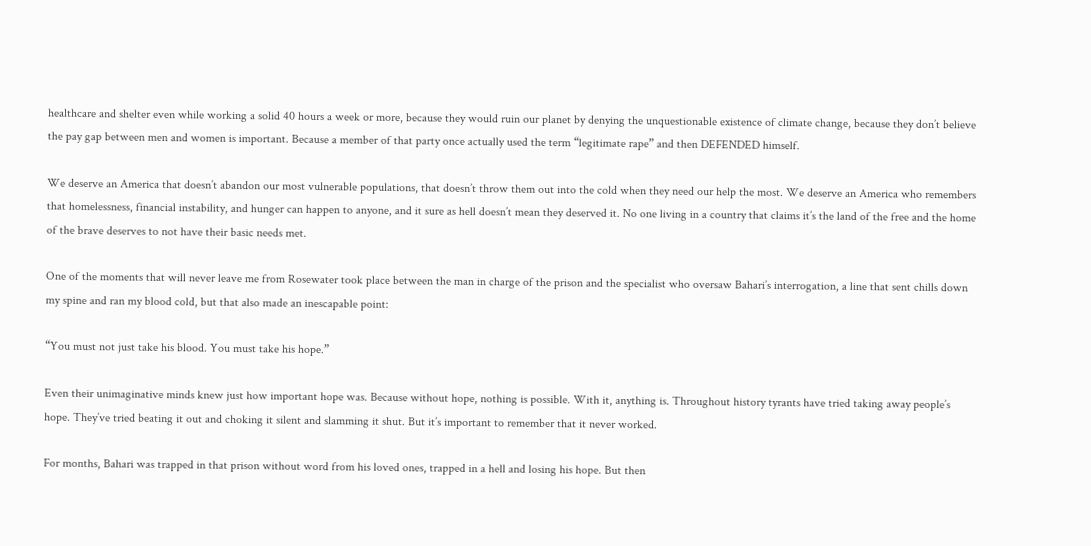healthcare and shelter even while working a solid 40 hours a week or more, because they would ruin our planet by denying the unquestionable existence of climate change, because they don’t believe the pay gap between men and women is important. Because a member of that party once actually used the term “legitimate rape” and then DEFENDED himself.

We deserve an America that doesn’t abandon our most vulnerable populations, that doesn’t throw them out into the cold when they need our help the most. We deserve an America who remembers that homelessness, financial instability, and hunger can happen to anyone, and it sure as hell doesn’t mean they deserved it. No one living in a country that claims it’s the land of the free and the home of the brave deserves to not have their basic needs met.

One of the moments that will never leave me from Rosewater took place between the man in charge of the prison and the specialist who oversaw Bahari’s interrogation, a line that sent chills down my spine and ran my blood cold, but that also made an inescapable point:

“You must not just take his blood. You must take his hope.”

Even their unimaginative minds knew just how important hope was. Because without hope, nothing is possible. With it, anything is. Throughout history tyrants have tried taking away people’s hope. They’ve tried beating it out and choking it silent and slamming it shut. But it’s important to remember that it never worked.

For months, Bahari was trapped in that prison without word from his loved ones, trapped in a hell and losing his hope. But then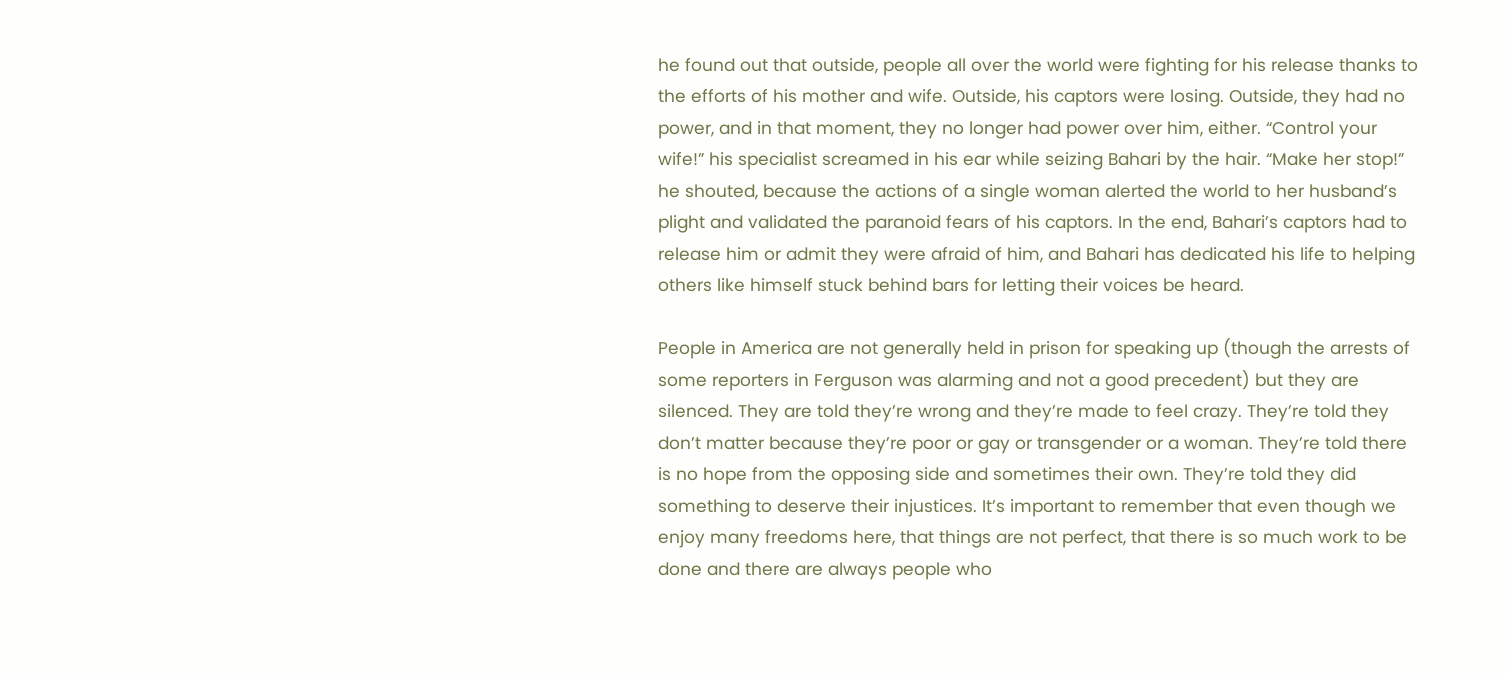he found out that outside, people all over the world were fighting for his release thanks to the efforts of his mother and wife. Outside, his captors were losing. Outside, they had no power, and in that moment, they no longer had power over him, either. “Control your wife!” his specialist screamed in his ear while seizing Bahari by the hair. “Make her stop!” he shouted, because the actions of a single woman alerted the world to her husband’s plight and validated the paranoid fears of his captors. In the end, Bahari’s captors had to release him or admit they were afraid of him, and Bahari has dedicated his life to helping others like himself stuck behind bars for letting their voices be heard.

People in America are not generally held in prison for speaking up (though the arrests of some reporters in Ferguson was alarming and not a good precedent) but they are silenced. They are told they’re wrong and they’re made to feel crazy. They’re told they don’t matter because they’re poor or gay or transgender or a woman. They’re told there is no hope from the opposing side and sometimes their own. They’re told they did something to deserve their injustices. It’s important to remember that even though we enjoy many freedoms here, that things are not perfect, that there is so much work to be done and there are always people who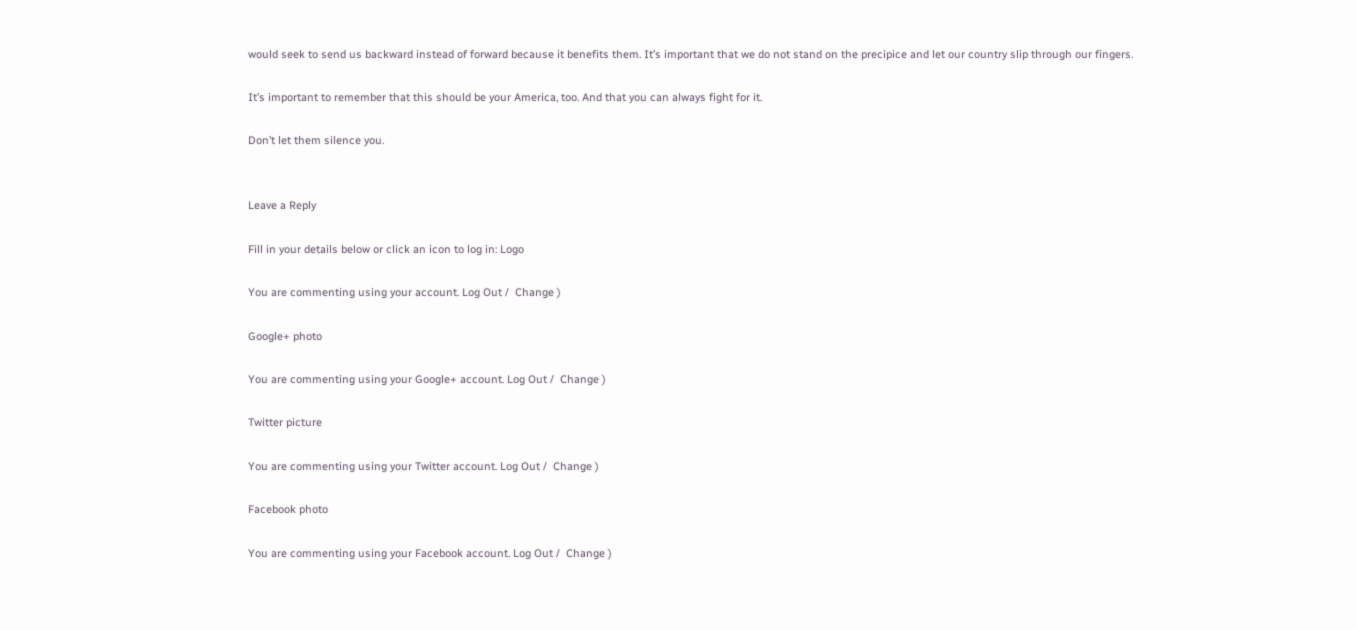would seek to send us backward instead of forward because it benefits them. It’s important that we do not stand on the precipice and let our country slip through our fingers.

It’s important to remember that this should be your America, too. And that you can always fight for it.

Don’t let them silence you.


Leave a Reply

Fill in your details below or click an icon to log in: Logo

You are commenting using your account. Log Out /  Change )

Google+ photo

You are commenting using your Google+ account. Log Out /  Change )

Twitter picture

You are commenting using your Twitter account. Log Out /  Change )

Facebook photo

You are commenting using your Facebook account. Log Out /  Change )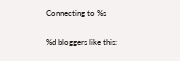Connecting to %s

%d bloggers like this: